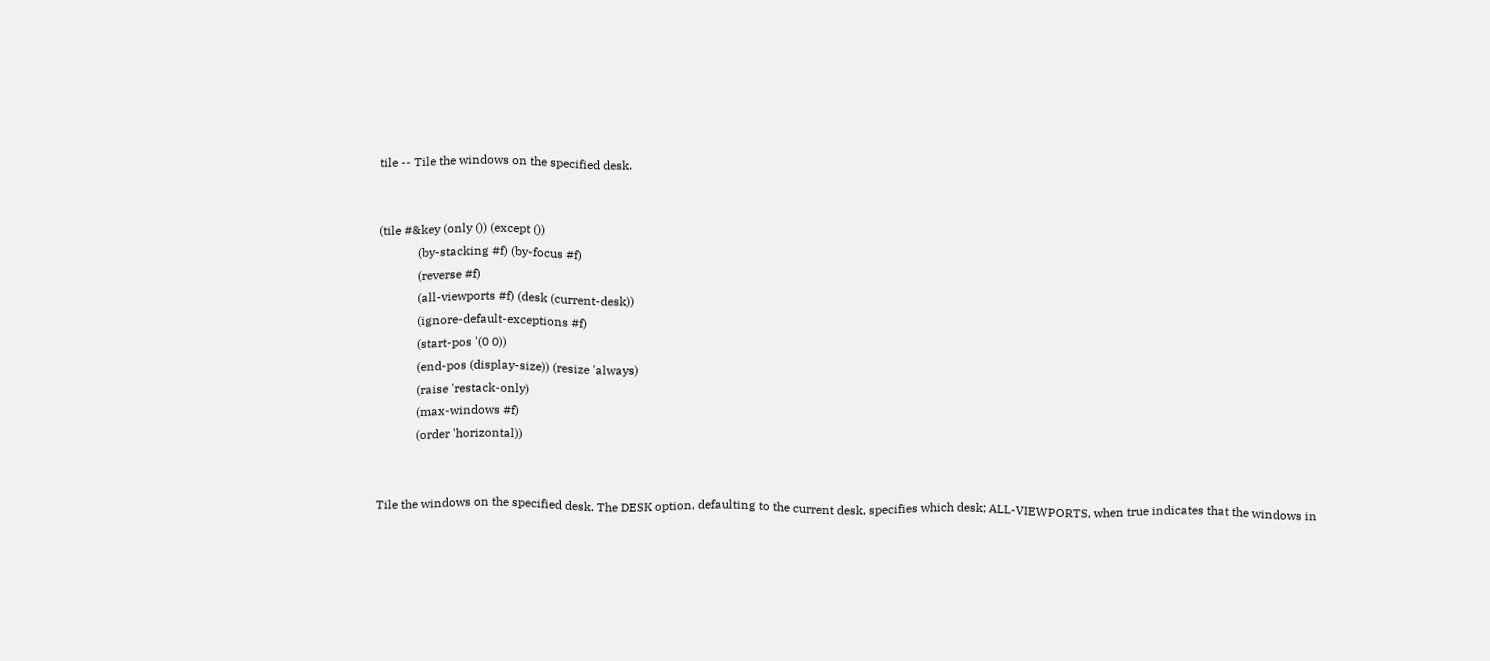tile -- Tile the windows on the specified desk.


(tile #&key (only ()) (except ())
             (by-stacking #f) (by-focus #f)
             (reverse #f)
             (all-viewports #f) (desk (current-desk))
             (ignore-default-exceptions #f)
             (start-pos '(0 0))
             (end-pos (display-size)) (resize 'always)
             (raise 'restack-only)
             (max-windows #f)
             (order 'horizontal))


Tile the windows on the specified desk. The DESK option, defaulting to the current desk, specifies which desk; ALL-VIEWPORTS, when true indicates that the windows in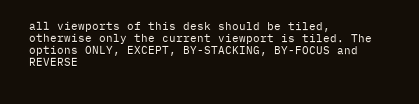all viewports of this desk should be tiled, otherwise only the current viewport is tiled. The options ONLY, EXCEPT, BY-STACKING, BY-FOCUS and REVERSE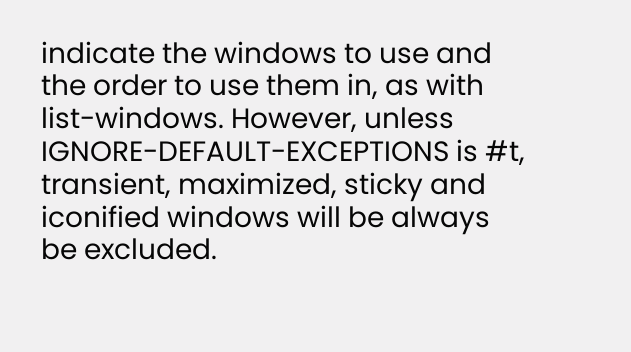indicate the windows to use and the order to use them in, as with list-windows. However, unless IGNORE-DEFAULT-EXCEPTIONS is #t, transient, maximized, sticky and iconified windows will be always be excluded.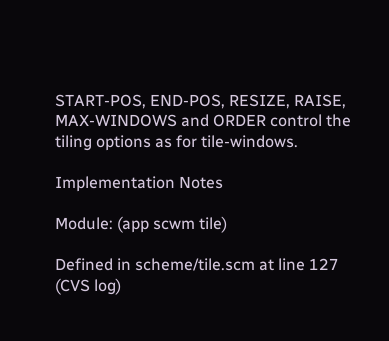START-POS, END-POS, RESIZE, RAISE, MAX-WINDOWS and ORDER control the tiling options as for tile-windows.

Implementation Notes

Module: (app scwm tile)

Defined in scheme/tile.scm at line 127 (CVS log)